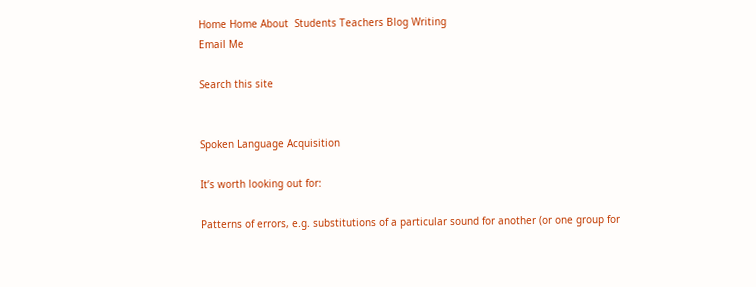Home Home About  Students Teachers Blog Writing
Email Me

Search this site


Spoken Language Acquisition

It’s worth looking out for:

Patterns of errors, e.g. substitutions of a particular sound for another (or one group for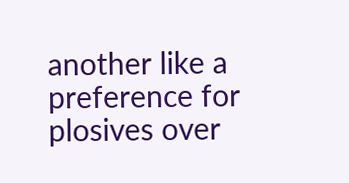another like a preference for plosives over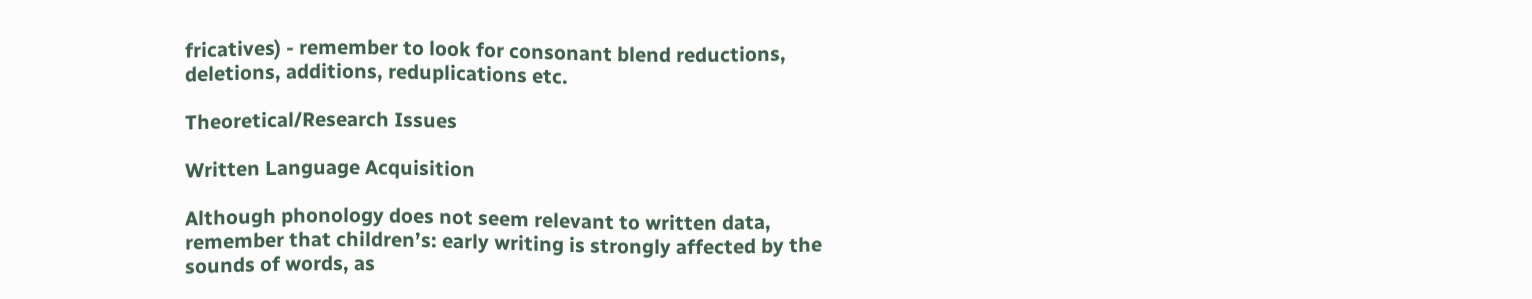fricatives) - remember to look for consonant blend reductions, deletions, additions, reduplications etc.

Theoretical/Research Issues

Written Language Acquisition

Although phonology does not seem relevant to written data, remember that children’s: early writing is strongly affected by the sounds of words, as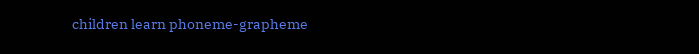children learn phoneme-grapheme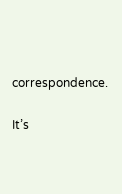correspondence.

It’s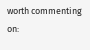worth commenting on: